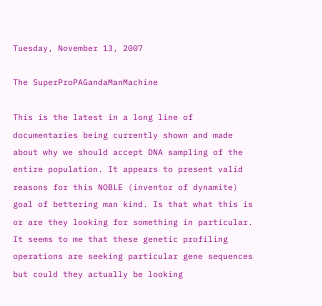Tuesday, November 13, 2007

The SuperProPAGandaManMachine

This is the latest in a long line of documentaries being currently shown and made about why we should accept DNA sampling of the entire population. It appears to present valid reasons for this NOBLE (inventor of dynamite) goal of bettering man kind. Is that what this is or are they looking for something in particular. It seems to me that these genetic profiling operations are seeking particular gene sequences but could they actually be looking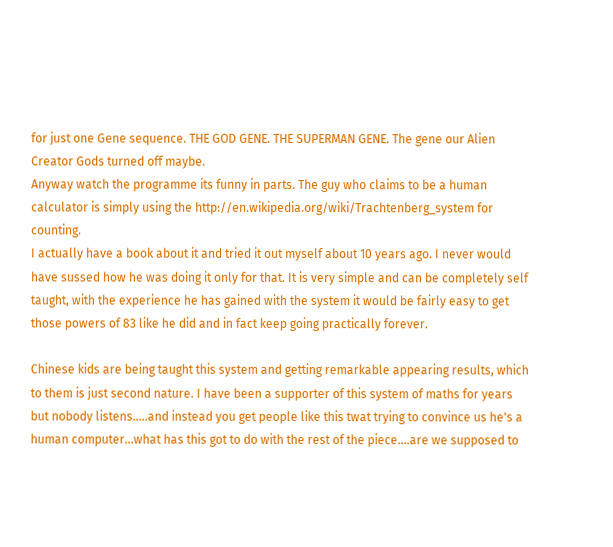for just one Gene sequence. THE GOD GENE. THE SUPERMAN GENE. The gene our Alien Creator Gods turned off maybe.
Anyway watch the programme its funny in parts. The guy who claims to be a human calculator is simply using the http://en.wikipedia.org/wiki/Trachtenberg_system for counting.
I actually have a book about it and tried it out myself about 10 years ago. I never would have sussed how he was doing it only for that. It is very simple and can be completely self taught, with the experience he has gained with the system it would be fairly easy to get those powers of 83 like he did and in fact keep going practically forever.

Chinese kids are being taught this system and getting remarkable appearing results, which to them is just second nature. I have been a supporter of this system of maths for years but nobody listens.....and instead you get people like this twat trying to convince us he's a human computer...what has this got to do with the rest of the piece....are we supposed to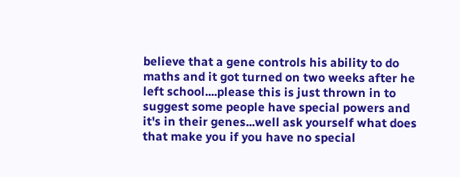believe that a gene controls his ability to do maths and it got turned on two weeks after he left school....please this is just thrown in to suggest some people have special powers and it's in their genes...well ask yourself what does that make you if you have no special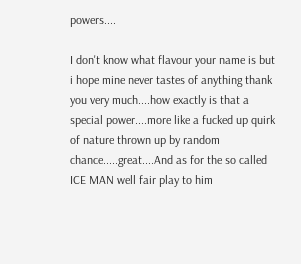powers....

I don't know what flavour your name is but i hope mine never tastes of anything thank you very much....how exactly is that a special power....more like a fucked up quirk of nature thrown up by random chance.....great....And as for the so called ICE MAN well fair play to him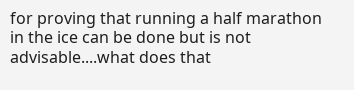for proving that running a half marathon in the ice can be done but is not advisable....what does that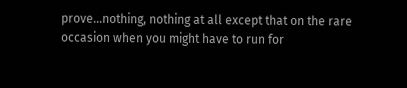prove...nothing, nothing at all except that on the rare occasion when you might have to run for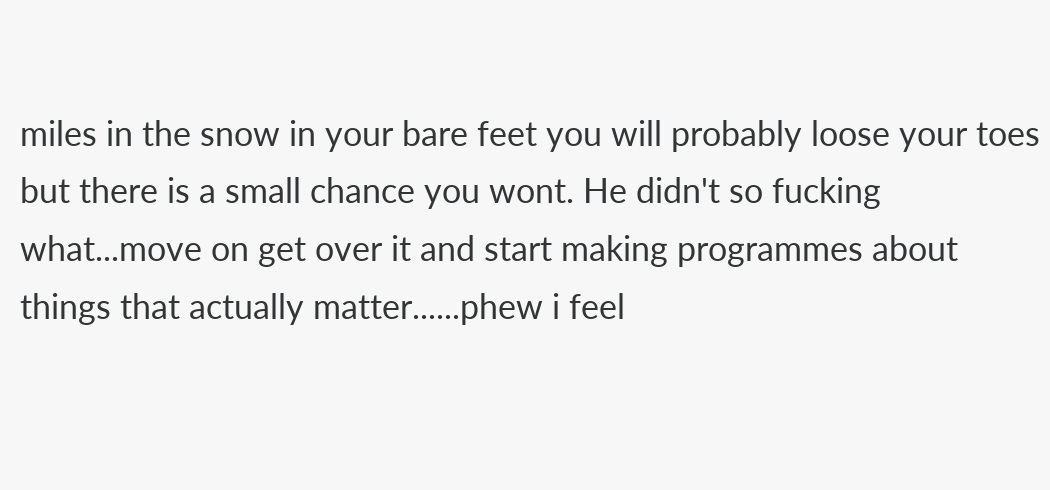miles in the snow in your bare feet you will probably loose your toes but there is a small chance you wont. He didn't so fucking what...move on get over it and start making programmes about things that actually matter......phew i feel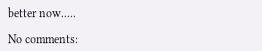better now.....

No comments: